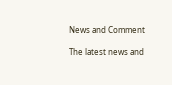News and Comment

The latest news and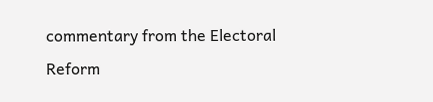commentary from the Electoral Reform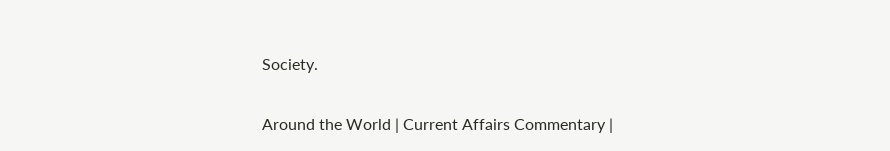Society.

Around the World | Current Affairs Commentary |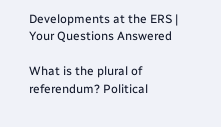Developments at the ERS | Your Questions Answered

What is the plural of referendum? Political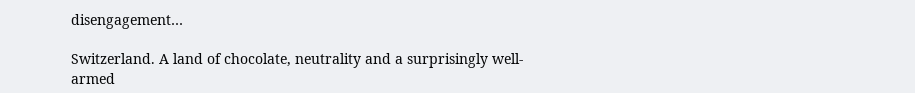disengagement…

Switzerland. A land of chocolate, neutrality and a surprisingly well-armed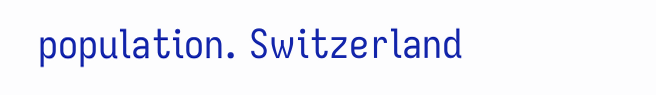population. Switzerland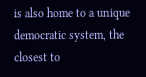is also home to a unique democratic system, the closest to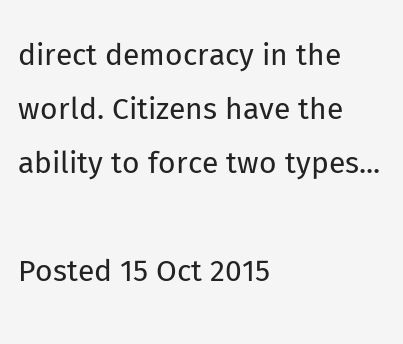direct democracy in the world. Citizens have the ability to force two types...

Posted 15 Oct 2015